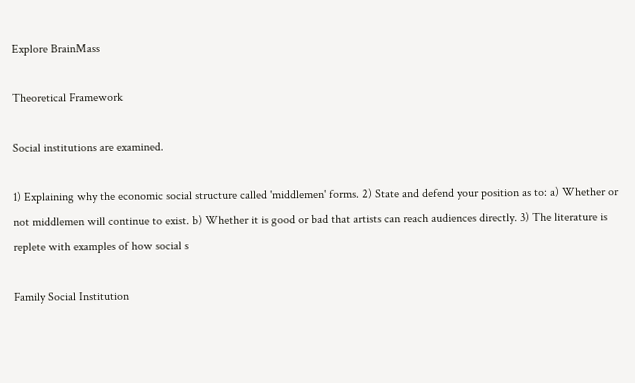Explore BrainMass

Theoretical Framework

Social institutions are examined.

1) Explaining why the economic social structure called 'middlemen' forms. 2) State and defend your position as to: a) Whether or not middlemen will continue to exist. b) Whether it is good or bad that artists can reach audiences directly. 3) The literature is replete with examples of how social s

Family Social Institution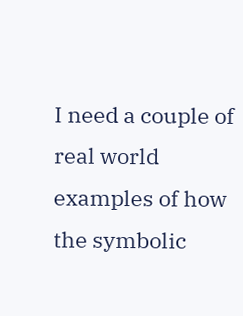I need a couple of real world examples of how the symbolic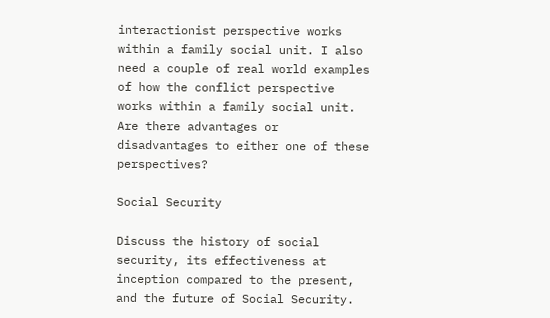interactionist perspective works within a family social unit. I also need a couple of real world examples of how the conflict perspective works within a family social unit. Are there advantages or disadvantages to either one of these perspectives?

Social Security

Discuss the history of social security, its effectiveness at inception compared to the present, and the future of Social Security.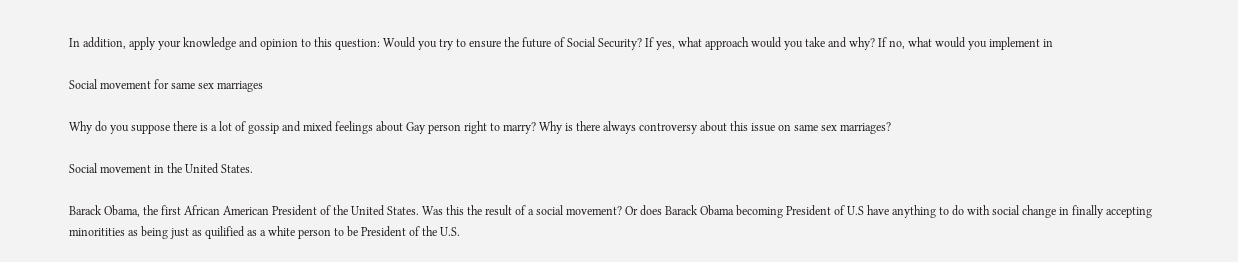In addition, apply your knowledge and opinion to this question: Would you try to ensure the future of Social Security? If yes, what approach would you take and why? If no, what would you implement in

Social movement for same sex marriages

Why do you suppose there is a lot of gossip and mixed feelings about Gay person right to marry? Why is there always controversy about this issue on same sex marriages?

Social movement in the United States.

Barack Obama, the first African American President of the United States. Was this the result of a social movement? Or does Barack Obama becoming President of U.S have anything to do with social change in finally accepting minoritities as being just as quilified as a white person to be President of the U.S.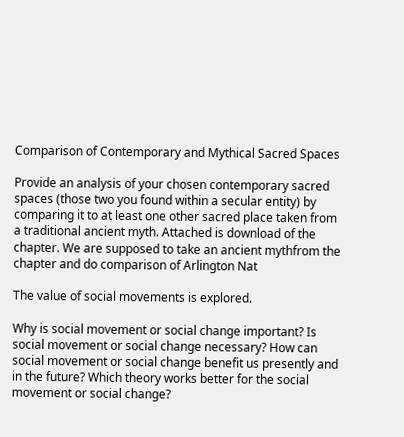Comparison of Contemporary and Mythical Sacred Spaces

Provide an analysis of your chosen contemporary sacred spaces (those two you found within a secular entity) by comparing it to at least one other sacred place taken from a traditional ancient myth. Attached is download of the chapter. We are supposed to take an ancient mythfrom the chapter and do comparison of Arlington Nat

The value of social movements is explored.

Why is social movement or social change important? Is social movement or social change necessary? How can social movement or social change benefit us presently and in the future? Which theory works better for the social movement or social change?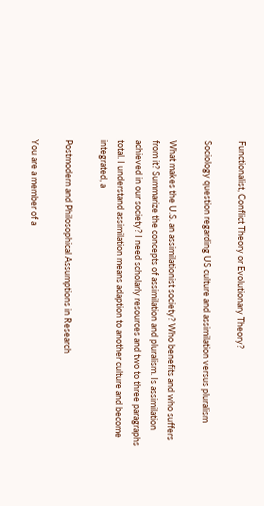Functionalist, Conflict Theory or Evolutionary Theory?

Sociology question regarding US culture and assimilation versus pluralism

What makes the U.S. an assimilationist society? Who benefits and who suffers from it? Summarize the concepts of assimilation and pluralism. Is assimilation achieved in our society? I need scholarly resources and two to three paragraphs total. I understand assimilation means adaption to another culture and become integrated, a

Postmodern and Philosophical Assumptions in Research

You are a member of a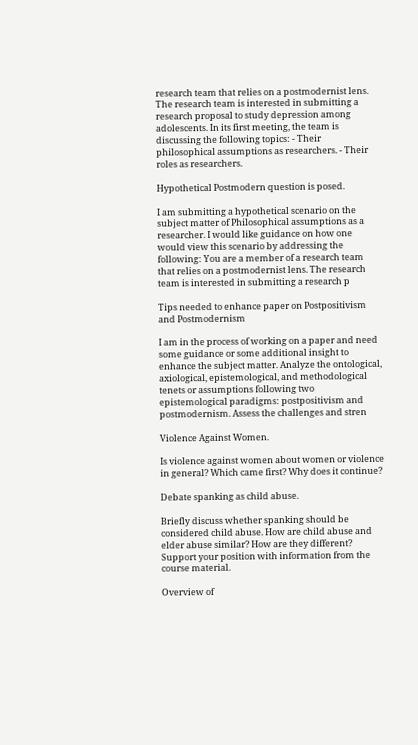research team that relies on a postmodernist lens. The research team is interested in submitting a research proposal to study depression among adolescents. In its first meeting, the team is discussing the following topics: - Their philosophical assumptions as researchers. - Their roles as researchers.

Hypothetical Postmodern question is posed.

I am submitting a hypothetical scenario on the subject matter of Philosophical assumptions as a researcher. I would like guidance on how one would view this scenario by addressing the following: You are a member of a research team that relies on a postmodernist lens. The research team is interested in submitting a research p

Tips needed to enhance paper on Postpositivism and Postmodernism

I am in the process of working on a paper and need some guidance or some additional insight to enhance the subject matter. Analyze the ontological, axiological, epistemological, and methodological tenets or assumptions following two epistemological paradigms: postpositivism and postmodernism. Assess the challenges and stren

Violence Against Women.

Is violence against women about women or violence in general? Which came first? Why does it continue?

Debate spanking as child abuse.

Briefly discuss whether spanking should be considered child abuse. How are child abuse and elder abuse similar? How are they different? Support your position with information from the course material.

Overview of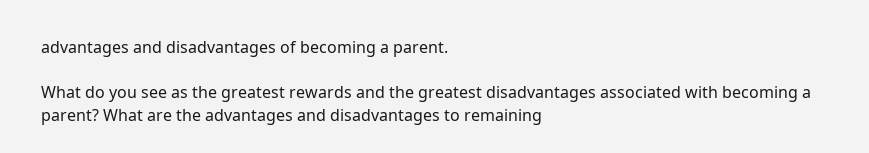advantages and disadvantages of becoming a parent.

What do you see as the greatest rewards and the greatest disadvantages associated with becoming a parent? What are the advantages and disadvantages to remaining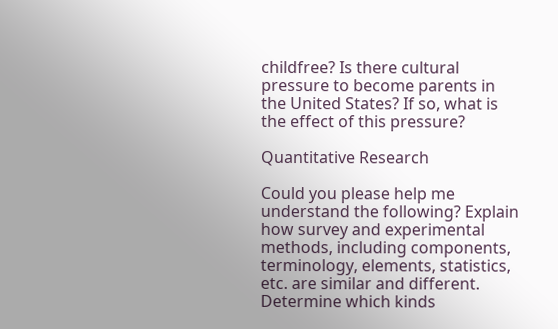childfree? Is there cultural pressure to become parents in the United States? If so, what is the effect of this pressure?

Quantitative Research

Could you please help me understand the following? Explain how survey and experimental methods, including components, terminology, elements, statistics, etc. are similar and different. Determine which kinds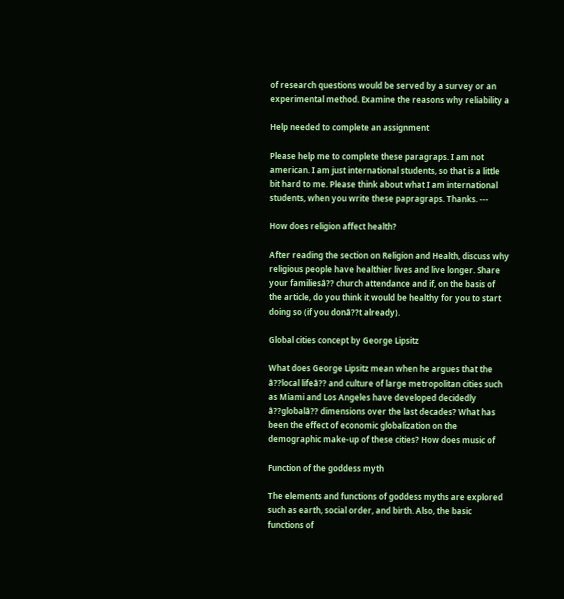of research questions would be served by a survey or an experimental method. Examine the reasons why reliability a

Help needed to complete an assignment

Please help me to complete these paragraps. I am not american. I am just international students, so that is a little bit hard to me. Please think about what I am international students, when you write these papragraps. Thanks. ---

How does religion affect health?

After reading the section on Religion and Health, discuss why religious people have healthier lives and live longer. Share your familiesâ?? church attendance and if, on the basis of the article, do you think it would be healthy for you to start doing so (if you donâ??t already).

Global cities concept by George Lipsitz

What does George Lipsitz mean when he argues that the â??local lifeâ?? and culture of large metropolitan cities such as Miami and Los Angeles have developed decidedly â??globalâ?? dimensions over the last decades? What has been the effect of economic globalization on the demographic make-up of these cities? How does music of

Function of the goddess myth

The elements and functions of goddess myths are explored such as earth, social order, and birth. Also, the basic functions of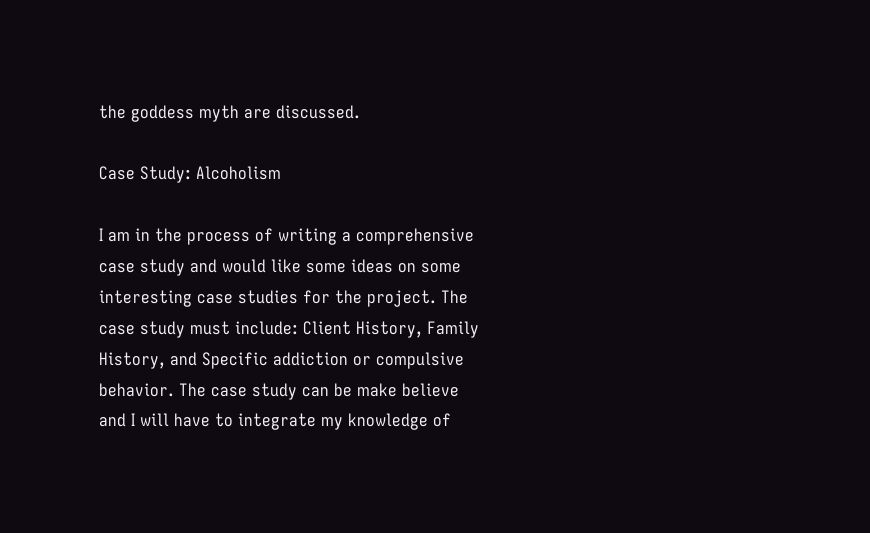the goddess myth are discussed.

Case Study: Alcoholism

I am in the process of writing a comprehensive case study and would like some ideas on some interesting case studies for the project. The case study must include: Client History, Family History, and Specific addiction or compulsive behavior. The case study can be make believe and I will have to integrate my knowledge of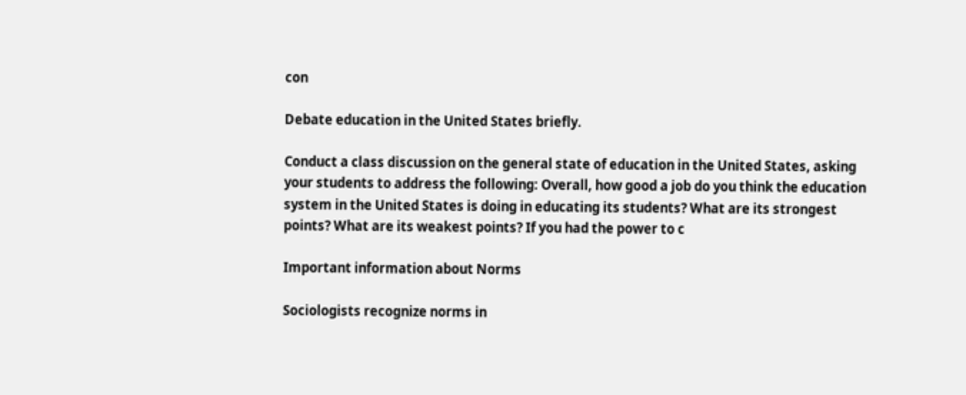con

Debate education in the United States briefly.

Conduct a class discussion on the general state of education in the United States, asking your students to address the following: Overall, how good a job do you think the education system in the United States is doing in educating its students? What are its strongest points? What are its weakest points? If you had the power to c

Important information about Norms

Sociologists recognize norms in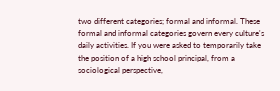two different categories; formal and informal. These formal and informal categories govern every culture's daily activities. If you were asked to temporarily take the position of a high school principal, from a sociological perspective,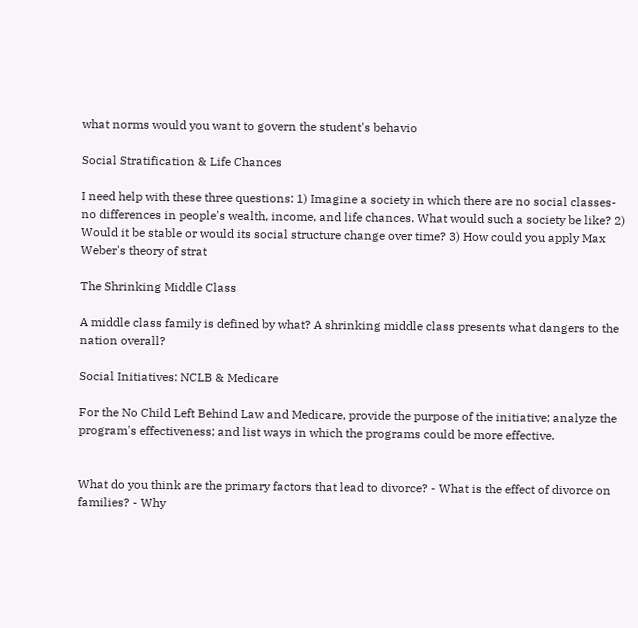what norms would you want to govern the student's behavio

Social Stratification & Life Chances

I need help with these three questions: 1) Imagine a society in which there are no social classes- no differences in people's wealth, income, and life chances. What would such a society be like? 2) Would it be stable or would its social structure change over time? 3) How could you apply Max Weber's theory of strat

The Shrinking Middle Class

A middle class family is defined by what? A shrinking middle class presents what dangers to the nation overall?

Social Initiatives: NCLB & Medicare

For the No Child Left Behind Law and Medicare, provide the purpose of the initiative; analyze the program's effectiveness; and list ways in which the programs could be more effective.


What do you think are the primary factors that lead to divorce? - What is the effect of divorce on families? - Why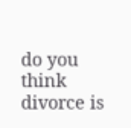do you think divorce is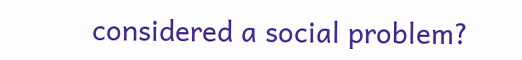considered a social problem?